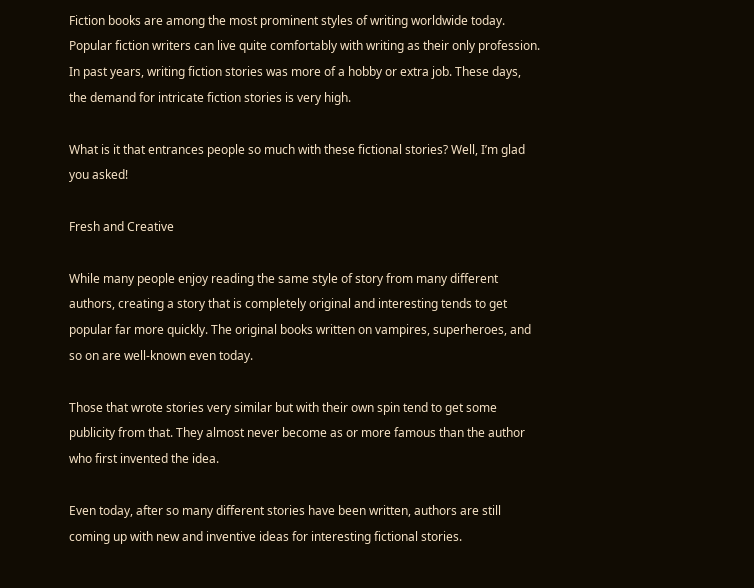Fiction books are among the most prominent styles of writing worldwide today. Popular fiction writers can live quite comfortably with writing as their only profession. In past years, writing fiction stories was more of a hobby or extra job. These days, the demand for intricate fiction stories is very high.

What is it that entrances people so much with these fictional stories? Well, I’m glad you asked!

Fresh and Creative

While many people enjoy reading the same style of story from many different authors, creating a story that is completely original and interesting tends to get popular far more quickly. The original books written on vampires, superheroes, and so on are well-known even today.

Those that wrote stories very similar but with their own spin tend to get some publicity from that. They almost never become as or more famous than the author who first invented the idea.

Even today, after so many different stories have been written, authors are still coming up with new and inventive ideas for interesting fictional stories.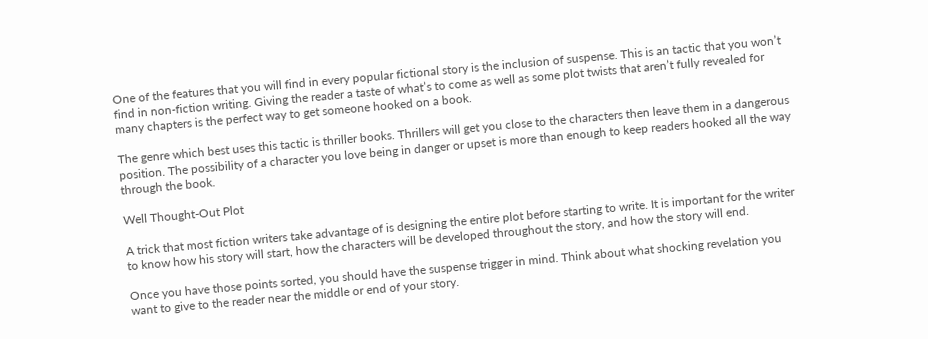One of the features that you will find in every popular fictional story is the inclusion of suspense. This is an tactic that you won’t find in non-fiction writing. Giving the reader a taste of what’s to come as well as some plot twists that aren’t fully revealed for many chapters is the perfect way to get someone hooked on a book.

The genre which best uses this tactic is thriller books. Thrillers will get you close to the characters then leave them in a dangerous position. The possibility of a character you love being in danger or upset is more than enough to keep readers hooked all the way through the book.

Well Thought-Out Plot

A trick that most fiction writers take advantage of is designing the entire plot before starting to write. It is important for the writer to know how his story will start, how the characters will be developed throughout the story, and how the story will end.

Once you have those points sorted, you should have the suspense trigger in mind. Think about what shocking revelation you want to give to the reader near the middle or end of your story.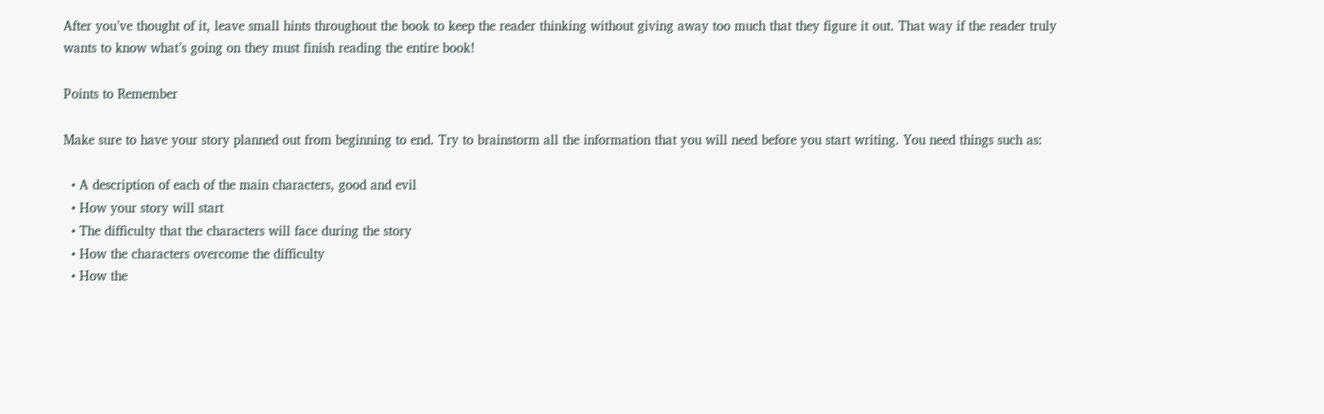After you’ve thought of it, leave small hints throughout the book to keep the reader thinking without giving away too much that they figure it out. That way if the reader truly wants to know what’s going on they must finish reading the entire book!

Points to Remember

Make sure to have your story planned out from beginning to end. Try to brainstorm all the information that you will need before you start writing. You need things such as:

  • A description of each of the main characters, good and evil
  • How your story will start
  • The difficulty that the characters will face during the story
  • How the characters overcome the difficulty
  • How the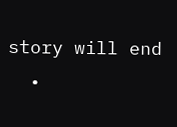story will end
  •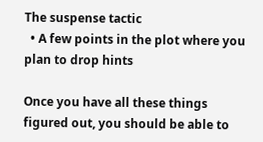The suspense tactic
  • A few points in the plot where you plan to drop hints

Once you have all these things figured out, you should be able to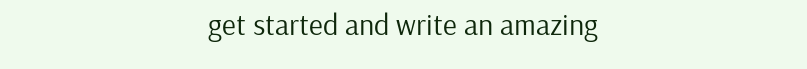get started and write an amazing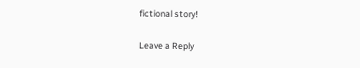fictional story!

Leave a Reply